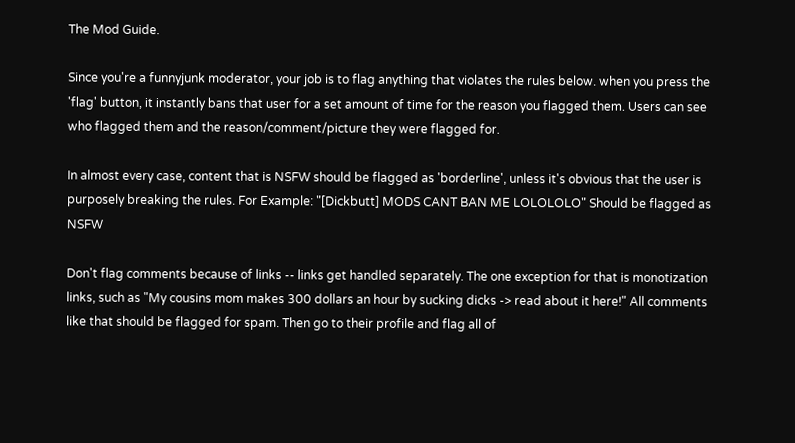The Mod Guide.

Since you're a funnyjunk moderator, your job is to flag anything that violates the rules below. when you press the 'flag' button, it instantly bans that user for a set amount of time for the reason you flagged them. Users can see who flagged them and the reason/comment/picture they were flagged for.

In almost every case, content that is NSFW should be flagged as 'borderline', unless it's obvious that the user is purposely breaking the rules. For Example: "[Dickbutt] MODS CANT BAN ME LOLOLOLO" Should be flagged as NSFW

Don't flag comments because of links -- links get handled separately. The one exception for that is monotization links, such as "My cousins mom makes 300 dollars an hour by sucking dicks -> read about it here!" All comments like that should be flagged for spam. Then go to their profile and flag all of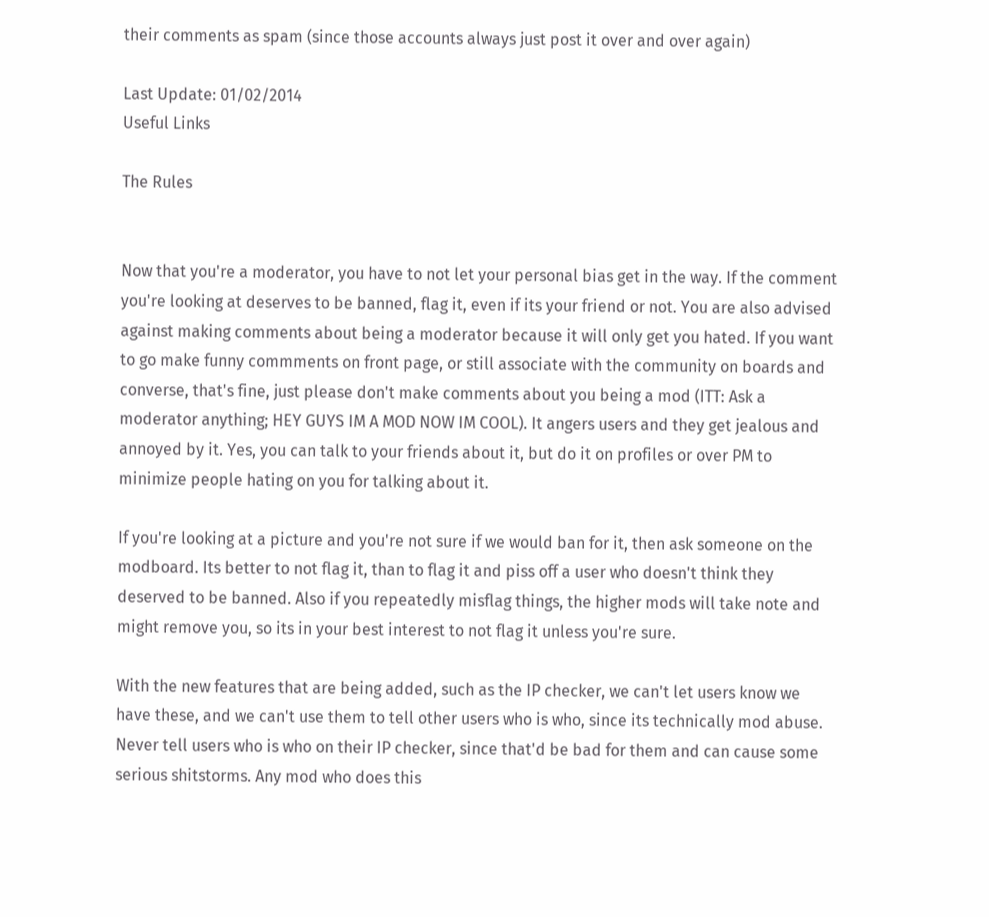their comments as spam (since those accounts always just post it over and over again)

Last Update: 01/02/2014
Useful Links

The Rules


Now that you're a moderator, you have to not let your personal bias get in the way. If the comment you're looking at deserves to be banned, flag it, even if its your friend or not. You are also advised against making comments about being a moderator because it will only get you hated. If you want to go make funny commments on front page, or still associate with the community on boards and converse, that's fine, just please don't make comments about you being a mod (ITT: Ask a moderator anything; HEY GUYS IM A MOD NOW IM COOL). It angers users and they get jealous and annoyed by it. Yes, you can talk to your friends about it, but do it on profiles or over PM to minimize people hating on you for talking about it.

If you're looking at a picture and you're not sure if we would ban for it, then ask someone on the modboard. Its better to not flag it, than to flag it and piss off a user who doesn't think they deserved to be banned. Also if you repeatedly misflag things, the higher mods will take note and might remove you, so its in your best interest to not flag it unless you're sure.

With the new features that are being added, such as the IP checker, we can't let users know we have these, and we can't use them to tell other users who is who, since its technically mod abuse.
Never tell users who is who on their IP checker, since that'd be bad for them and can cause some serious shitstorms. Any mod who does this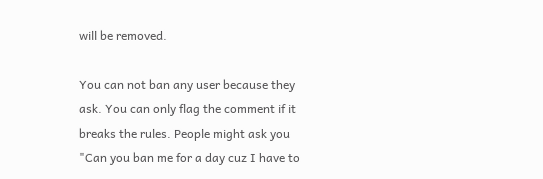will be removed.

You can not ban any user because they ask. You can only flag the comment if it breaks the rules. People might ask you "Can you ban me for a day cuz I have to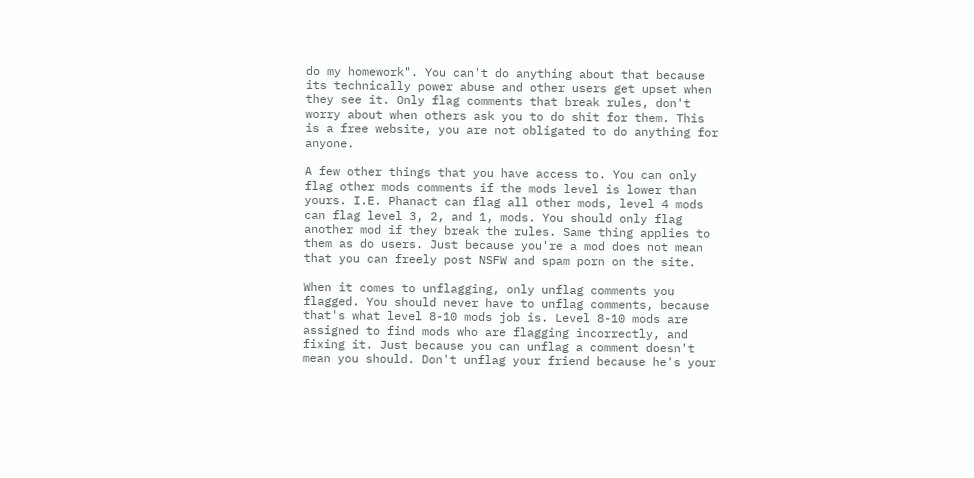do my homework". You can't do anything about that because its technically power abuse and other users get upset when they see it. Only flag comments that break rules, don't worry about when others ask you to do shit for them. This is a free website, you are not obligated to do anything for anyone.

A few other things that you have access to. You can only flag other mods comments if the mods level is lower than yours. I.E. Phanact can flag all other mods, level 4 mods can flag level 3, 2, and 1, mods. You should only flag another mod if they break the rules. Same thing applies to them as do users. Just because you're a mod does not mean that you can freely post NSFW and spam porn on the site.

When it comes to unflagging, only unflag comments you flagged. You should never have to unflag comments, because that's what level 8-10 mods job is. Level 8-10 mods are assigned to find mods who are flagging incorrectly, and fixing it. Just because you can unflag a comment doesn't mean you should. Don't unflag your friend because he's your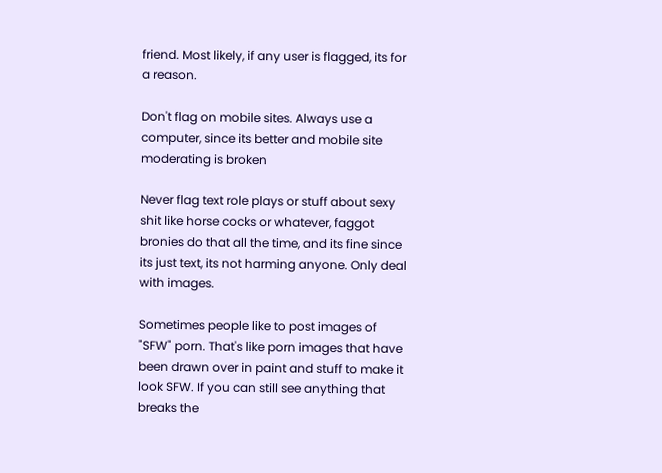friend. Most likely, if any user is flagged, its for a reason.

Don't flag on mobile sites. Always use a computer, since its better and mobile site moderating is broken

Never flag text role plays or stuff about sexy shit like horse cocks or whatever, faggot bronies do that all the time, and its fine since its just text, its not harming anyone. Only deal with images.

Sometimes people like to post images of "SFW" porn. That's like porn images that have been drawn over in paint and stuff to make it look SFW. If you can still see anything that breaks the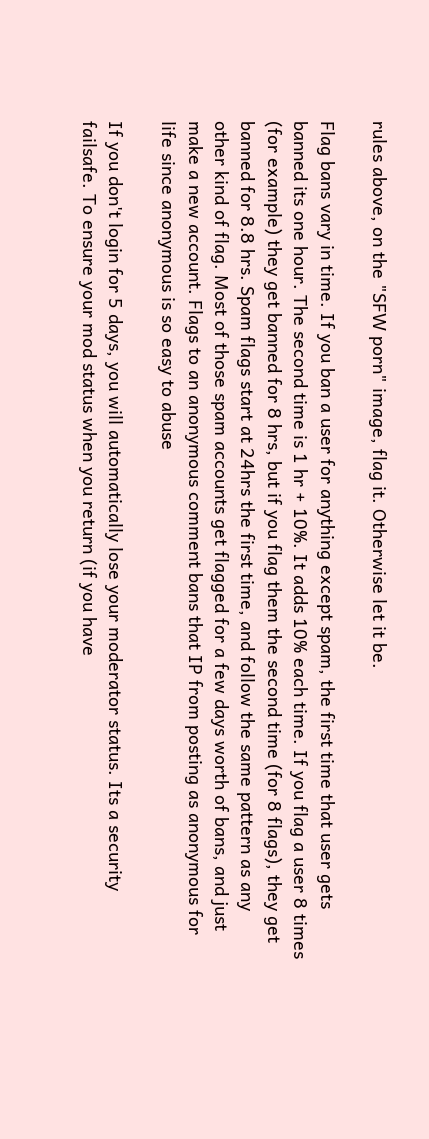rules above, on the "SFW porn" image, flag it. Otherwise let it be.

Flag bans vary in time. If you ban a user for anything except spam, the first time that user gets banned its one hour. The second time is 1 hr + 10%. It adds 10% each time. If you flag a user 8 times (for example) they get banned for 8 hrs, but if you flag them the second time (for 8 flags), they get banned for 8.8 hrs. Spam flags start at 24hrs the first time, and follow the same pattern as any other kind of flag. Most of those spam accounts get flagged for a few days worth of bans, and just make a new account. Flags to an anonymous comment bans that IP from posting as anonymous for life since anonymous is so easy to abuse

If you don't login for 5 days, you will automatically lose your moderator status. Its a security failsafe. To ensure your mod status when you return (if you have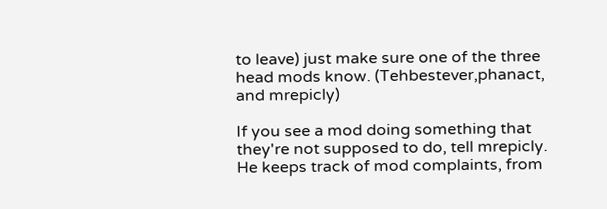to leave) just make sure one of the three head mods know. (Tehbestever,phanact, and mrepicly)

If you see a mod doing something that they're not supposed to do, tell mrepicly. He keeps track of mod complaints, from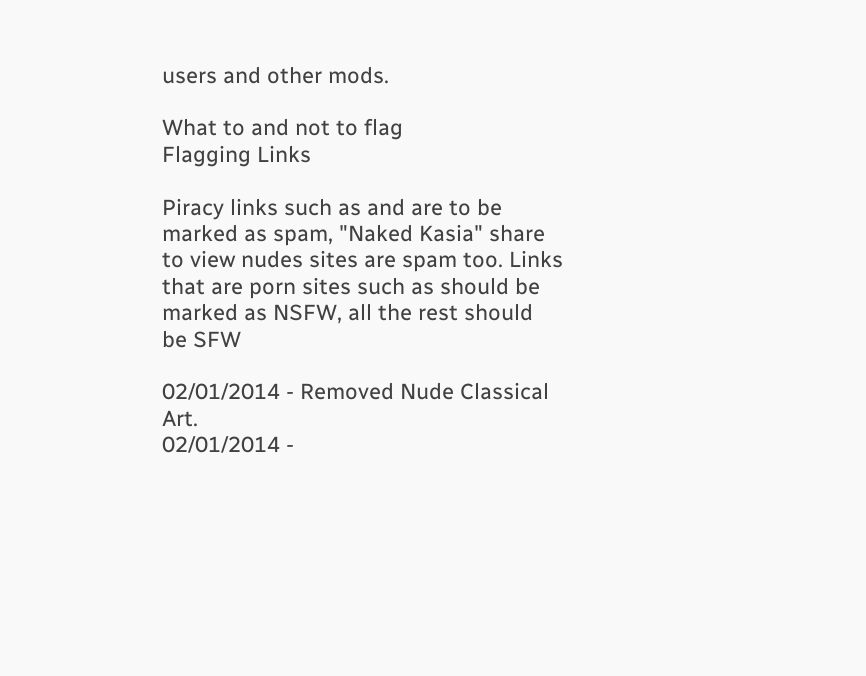users and other mods.

What to and not to flag
Flagging Links

Piracy links such as and are to be marked as spam, "Naked Kasia" share to view nudes sites are spam too. Links that are porn sites such as should be marked as NSFW, all the rest should be SFW

02/01/2014 - Removed Nude Classical Art.
02/01/2014 -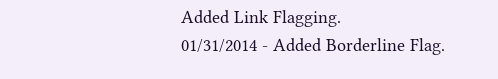Added Link Flagging.
01/31/2014 - Added Borderline Flag.